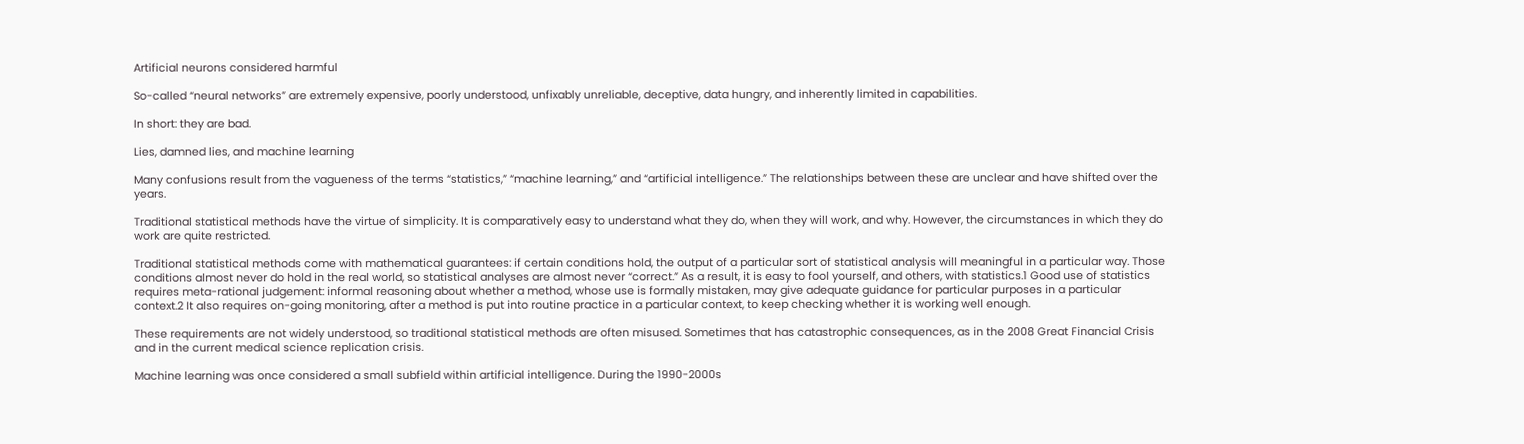Artificial neurons considered harmful

So-called “neural networks” are extremely expensive, poorly understood, unfixably unreliable, deceptive, data hungry, and inherently limited in capabilities.

In short: they are bad.

Lies, damned lies, and machine learning

Many confusions result from the vagueness of the terms “statistics,” “machine learning,” and “artificial intelligence.” The relationships between these are unclear and have shifted over the years.

Traditional statistical methods have the virtue of simplicity. It is comparatively easy to understand what they do, when they will work, and why. However, the circumstances in which they do work are quite restricted.

Traditional statistical methods come with mathematical guarantees: if certain conditions hold, the output of a particular sort of statistical analysis will meaningful in a particular way. Those conditions almost never do hold in the real world, so statistical analyses are almost never “correct.” As a result, it is easy to fool yourself, and others, with statistics.1 Good use of statistics requires meta-rational judgement: informal reasoning about whether a method, whose use is formally mistaken, may give adequate guidance for particular purposes in a particular context.2 It also requires on-going monitoring, after a method is put into routine practice in a particular context, to keep checking whether it is working well enough.

These requirements are not widely understood, so traditional statistical methods are often misused. Sometimes that has catastrophic consequences, as in the 2008 Great Financial Crisis and in the current medical science replication crisis.

Machine learning was once considered a small subfield within artificial intelligence. During the 1990-2000s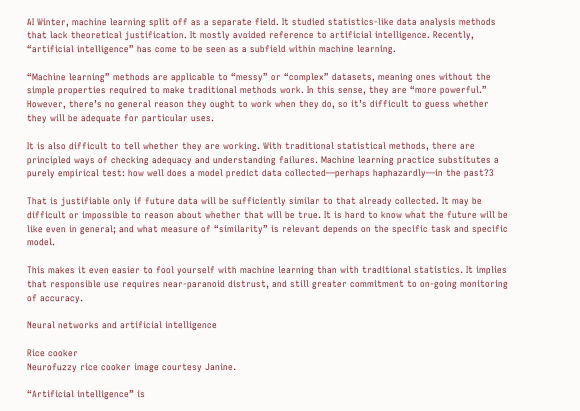AI Winter, machine learning split off as a separate field. It studied statistics-like data analysis methods that lack theoretical justification. It mostly avoided reference to artificial intelligence. Recently, “artificial intelligence” has come to be seen as a subfield within machine learning.

“Machine learning” methods are applicable to “messy” or “complex” datasets, meaning ones without the simple properties required to make traditional methods work. In this sense, they are “more powerful.” However, there’s no general reason they ought to work when they do, so it’s difficult to guess whether they will be adequate for particular uses.

It is also difficult to tell whether they are working. With traditional statistical methods, there are principled ways of checking adequacy and understanding failures. Machine learning practice substitutes a purely empirical test: how well does a model predict data collected—perhaps haphazardly—in the past?3

That is justifiable only if future data will be sufficiently similar to that already collected. It may be difficult or impossible to reason about whether that will be true. It is hard to know what the future will be like even in general; and what measure of “similarity” is relevant depends on the specific task and specific model.

This makes it even easier to fool yourself with machine learning than with traditional statistics. It implies that responsible use requires near-paranoid distrust, and still greater commitment to on-going monitoring of accuracy.

Neural networks and artificial intelligence

Rice cooker
Neurofuzzy rice cooker image courtesy Janine.

“Artificial intelligence” is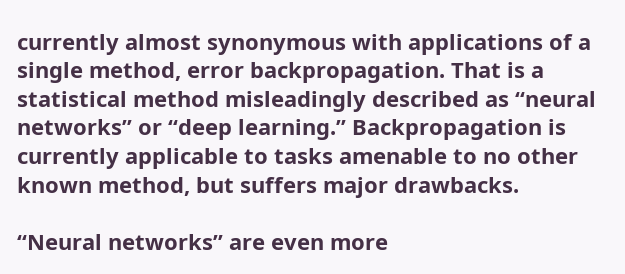currently almost synonymous with applications of a single method, error backpropagation. That is a statistical method misleadingly described as “neural networks” or “deep learning.” Backpropagation is currently applicable to tasks amenable to no other known method, but suffers major drawbacks.

“Neural networks” are even more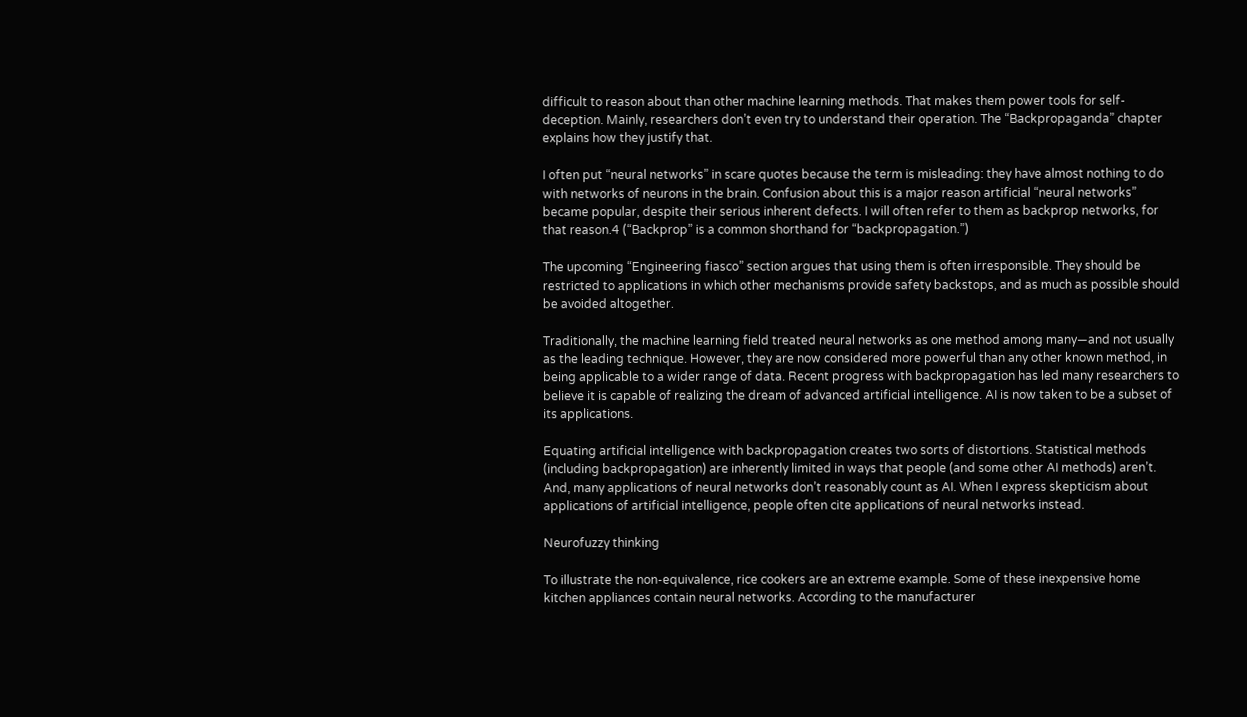difficult to reason about than other machine learning methods. That makes them power tools for self-deception. Mainly, researchers don’t even try to understand their operation. The “Backpropaganda” chapter explains how they justify that.

I often put “neural networks” in scare quotes because the term is misleading: they have almost nothing to do with networks of neurons in the brain. Confusion about this is a major reason artificial “neural networks” became popular, despite their serious inherent defects. I will often refer to them as backprop networks, for that reason.4 (“Backprop” is a common shorthand for “backpropagation.”)

The upcoming “Engineering fiasco” section argues that using them is often irresponsible. They should be restricted to applications in which other mechanisms provide safety backstops, and as much as possible should be avoided altogether.

Traditionally, the machine learning field treated neural networks as one method among many—and not usually as the leading technique. However, they are now considered more powerful than any other known method, in being applicable to a wider range of data. Recent progress with backpropagation has led many researchers to believe it is capable of realizing the dream of advanced artificial intelligence. AI is now taken to be a subset of its applications.

Equating artificial intelligence with backpropagation creates two sorts of distortions. Statistical methods (including backpropagation) are inherently limited in ways that people (and some other AI methods) aren’t. And, many applications of neural networks don’t reasonably count as AI. When I express skepticism about applications of artificial intelligence, people often cite applications of neural networks instead.

Neurofuzzy thinking

To illustrate the non-equivalence, rice cookers are an extreme example. Some of these inexpensive home kitchen appliances contain neural networks. According to the manufacturer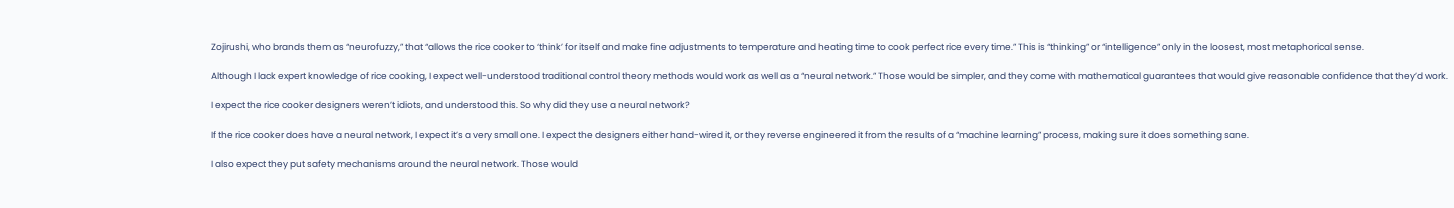Zojirushi, who brands them as “neurofuzzy,” that “allows the rice cooker to ‘think’ for itself and make fine adjustments to temperature and heating time to cook perfect rice every time.” This is “thinking” or “intelligence” only in the loosest, most metaphorical sense.

Although I lack expert knowledge of rice cooking, I expect well-understood traditional control theory methods would work as well as a “neural network.” Those would be simpler, and they come with mathematical guarantees that would give reasonable confidence that they’d work.

I expect the rice cooker designers weren’t idiots, and understood this. So why did they use a neural network?

If the rice cooker does have a neural network, I expect it’s a very small one. I expect the designers either hand-wired it, or they reverse engineered it from the results of a “machine learning” process, making sure it does something sane.

I also expect they put safety mechanisms around the neural network. Those would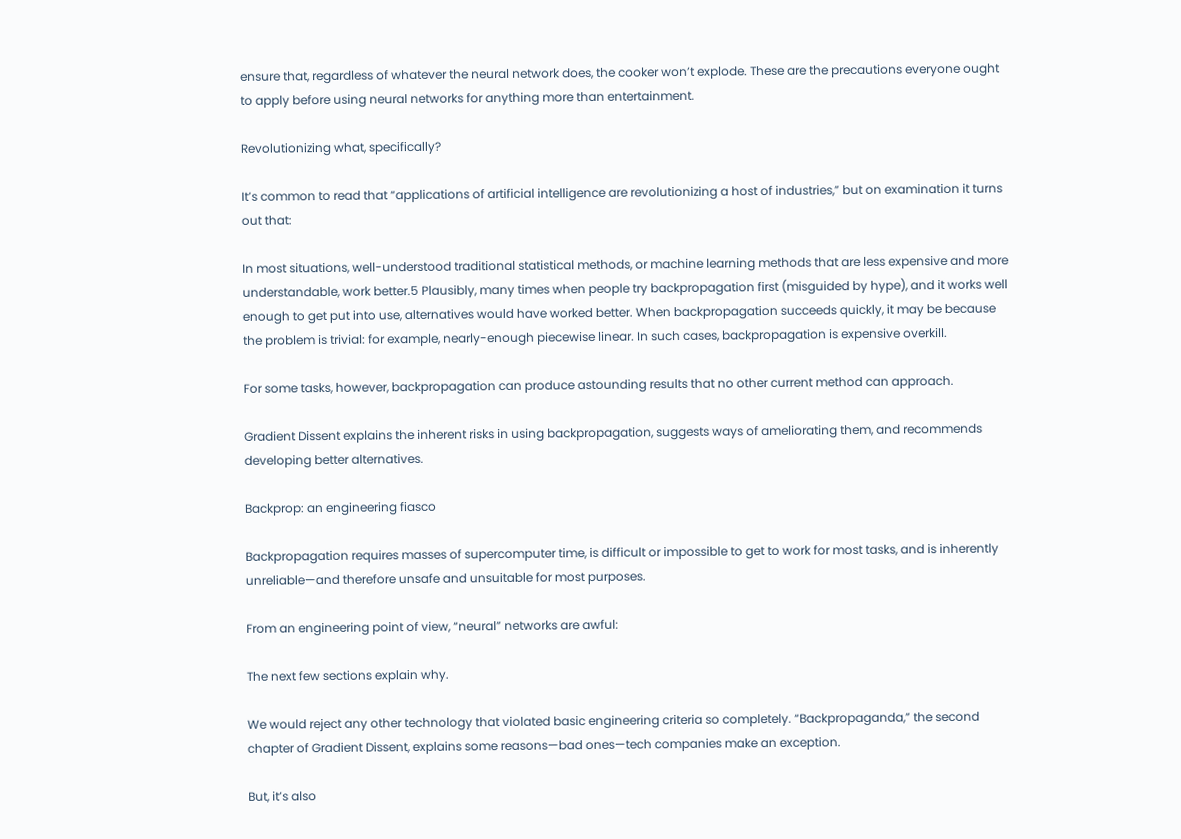ensure that, regardless of whatever the neural network does, the cooker won’t explode. These are the precautions everyone ought to apply before using neural networks for anything more than entertainment.

Revolutionizing what, specifically?

It’s common to read that “applications of artificial intelligence are revolutionizing a host of industries,” but on examination it turns out that:

In most situations, well-understood traditional statistical methods, or machine learning methods that are less expensive and more understandable, work better.5 Plausibly, many times when people try backpropagation first (misguided by hype), and it works well enough to get put into use, alternatives would have worked better. When backpropagation succeeds quickly, it may be because the problem is trivial: for example, nearly-enough piecewise linear. In such cases, backpropagation is expensive overkill.

For some tasks, however, backpropagation can produce astounding results that no other current method can approach.

Gradient Dissent explains the inherent risks in using backpropagation, suggests ways of ameliorating them, and recommends developing better alternatives.

Backprop: an engineering fiasco

Backpropagation requires masses of supercomputer time, is difficult or impossible to get to work for most tasks, and is inherently unreliable—and therefore unsafe and unsuitable for most purposes.

From an engineering point of view, “neural” networks are awful:

The next few sections explain why.

We would reject any other technology that violated basic engineering criteria so completely. “Backpropaganda,” the second chapter of Gradient Dissent, explains some reasons—bad ones—tech companies make an exception.

But, it’s also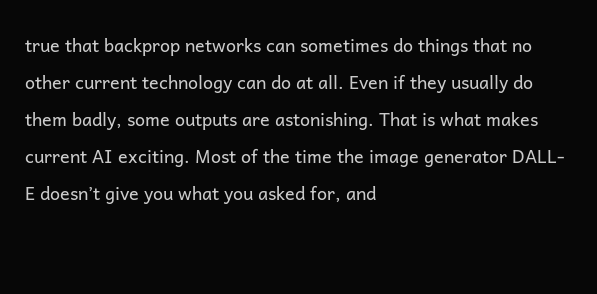true that backprop networks can sometimes do things that no other current technology can do at all. Even if they usually do them badly, some outputs are astonishing. That is what makes current AI exciting. Most of the time the image generator DALL-E doesn’t give you what you asked for, and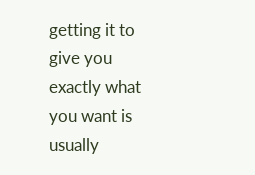getting it to give you exactly what you want is usually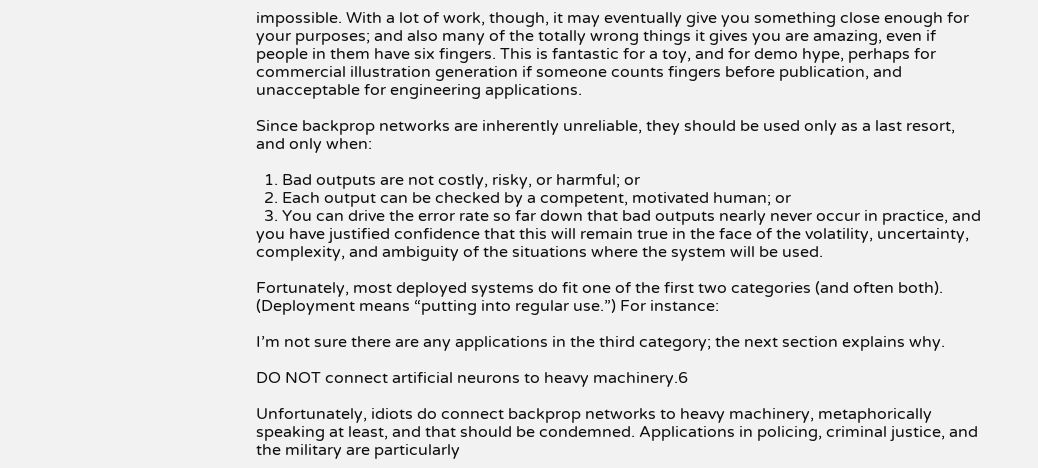impossible. With a lot of work, though, it may eventually give you something close enough for your purposes; and also many of the totally wrong things it gives you are amazing, even if people in them have six fingers. This is fantastic for a toy, and for demo hype, perhaps for commercial illustration generation if someone counts fingers before publication, and unacceptable for engineering applications.

Since backprop networks are inherently unreliable, they should be used only as a last resort, and only when:

  1. Bad outputs are not costly, risky, or harmful; or
  2. Each output can be checked by a competent, motivated human; or
  3. You can drive the error rate so far down that bad outputs nearly never occur in practice, and you have justified confidence that this will remain true in the face of the volatility, uncertainty, complexity, and ambiguity of the situations where the system will be used.

Fortunately, most deployed systems do fit one of the first two categories (and often both). (Deployment means “putting into regular use.”) For instance:

I’m not sure there are any applications in the third category; the next section explains why.

DO NOT connect artificial neurons to heavy machinery.6

Unfortunately, idiots do connect backprop networks to heavy machinery, metaphorically speaking at least, and that should be condemned. Applications in policing, criminal justice, and the military are particularly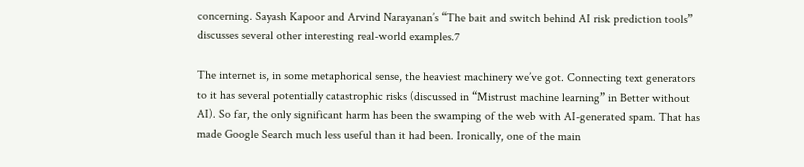concerning. Sayash Kapoor and Arvind Narayanan’s “The bait and switch behind AI risk prediction tools” discusses several other interesting real-world examples.7

The internet is, in some metaphorical sense, the heaviest machinery we’ve got. Connecting text generators to it has several potentially catastrophic risks (discussed in “Mistrust machine learning” in Better without AI). So far, the only significant harm has been the swamping of the web with AI-generated spam. That has made Google Search much less useful than it had been. Ironically, one of the main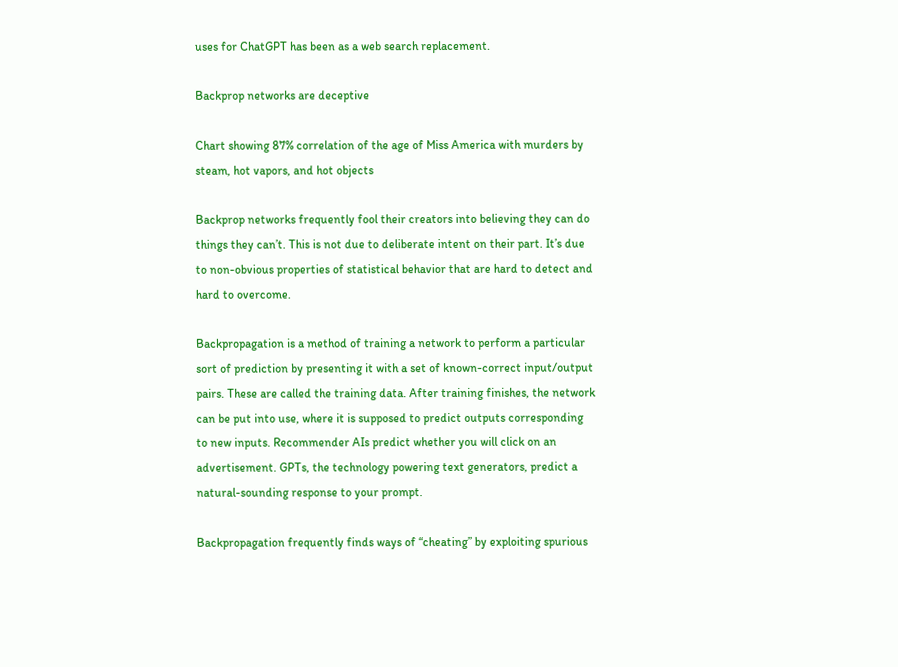uses for ChatGPT has been as a web search replacement.

Backprop networks are deceptive

Chart showing 87% correlation of the age of Miss America with murders by steam, hot vapors, and hot objects

Backprop networks frequently fool their creators into believing they can do things they can’t. This is not due to deliberate intent on their part. It’s due to non-obvious properties of statistical behavior that are hard to detect and hard to overcome.

Backpropagation is a method of training a network to perform a particular sort of prediction by presenting it with a set of known-correct input/output pairs. These are called the training data. After training finishes, the network can be put into use, where it is supposed to predict outputs corresponding to new inputs. Recommender AIs predict whether you will click on an advertisement. GPTs, the technology powering text generators, predict a natural-sounding response to your prompt.

Backpropagation frequently finds ways of “cheating” by exploiting spurious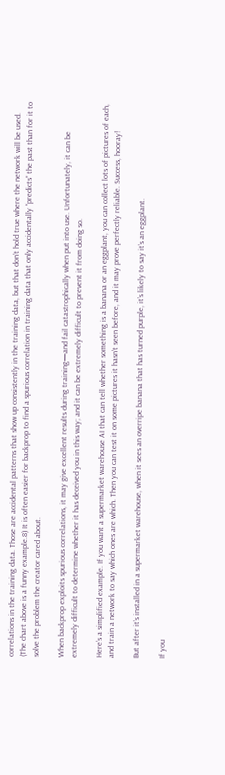correlations in the training data. Those are accidental patterns that show up consistently in the training data, but that don’t hold true where the network will be used. (The chart above is a funny example.8) It is often easier for backprop to find a spurious correlation in training data that only accidentally “predicts” the past than for it to solve the problem the creator cared about.

When backprop exploits spurious correlations, it may give excellent results during training—and fail catastrophically when put into use. Unfortunately, it can be extremely difficult to determine whether it has deceived you in this way; and it can be extremely difficult to prevent it from doing so.

Here’s a simplified example. If you want a supermarket warehouse AI that can tell whether something is a banana or an eggplant, you can collect lots of pictures of each, and train a network to say which ones are which. Then you can test it on some pictures it hasn’t seen before, and it may prove perfectly reliable. Success, hooray!

But after it’s installed in a supermarket warehouse, when it sees an overripe banana that has turned purple, it’s likely to say it’s an eggplant.

If you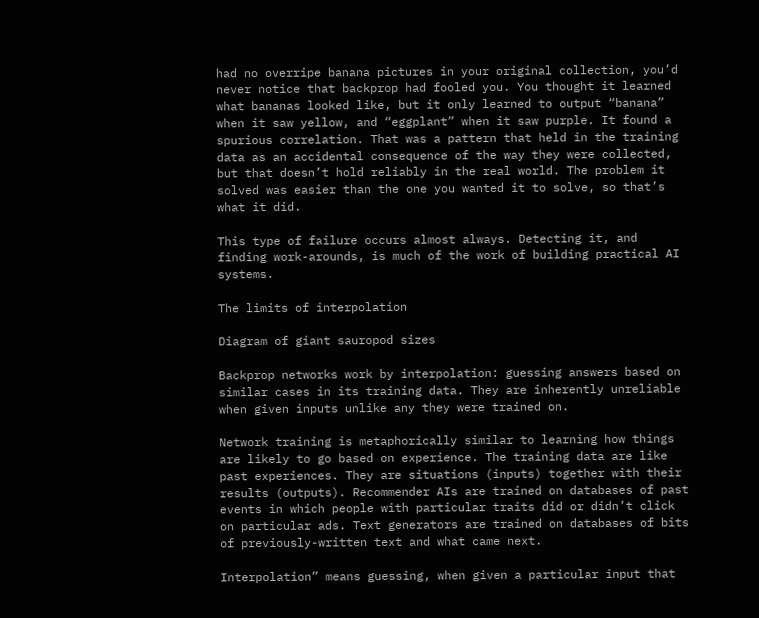had no overripe banana pictures in your original collection, you’d never notice that backprop had fooled you. You thought it learned what bananas looked like, but it only learned to output “banana” when it saw yellow, and “eggplant” when it saw purple. It found a spurious correlation. That was a pattern that held in the training data as an accidental consequence of the way they were collected, but that doesn’t hold reliably in the real world. The problem it solved was easier than the one you wanted it to solve, so that’s what it did.

This type of failure occurs almost always. Detecting it, and finding work-arounds, is much of the work of building practical AI systems.

The limits of interpolation

Diagram of giant sauropod sizes

Backprop networks work by interpolation: guessing answers based on similar cases in its training data. They are inherently unreliable when given inputs unlike any they were trained on.

Network training is metaphorically similar to learning how things are likely to go based on experience. The training data are like past experiences. They are situations (inputs) together with their results (outputs). Recommender AIs are trained on databases of past events in which people with particular traits did or didn’t click on particular ads. Text generators are trained on databases of bits of previously-written text and what came next.

Interpolation” means guessing, when given a particular input that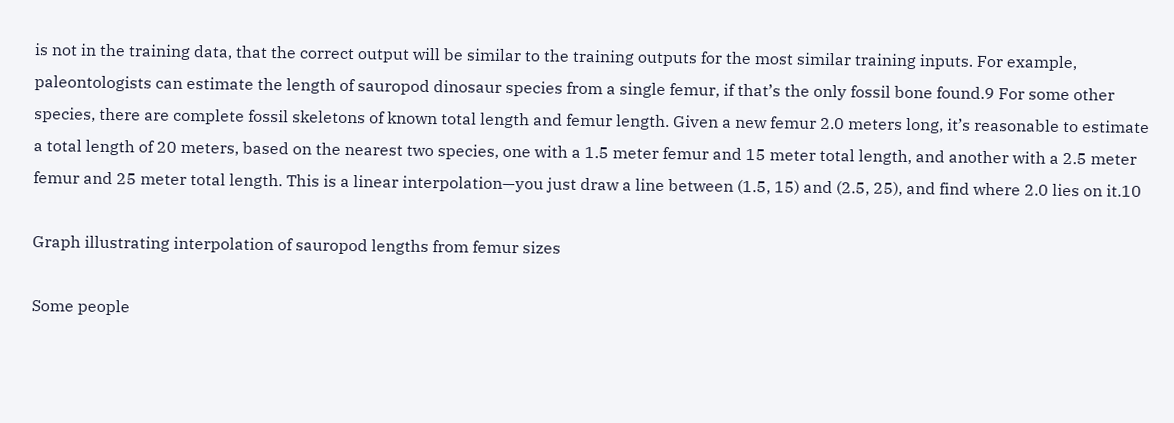is not in the training data, that the correct output will be similar to the training outputs for the most similar training inputs. For example, paleontologists can estimate the length of sauropod dinosaur species from a single femur, if that’s the only fossil bone found.9 For some other species, there are complete fossil skeletons of known total length and femur length. Given a new femur 2.0 meters long, it’s reasonable to estimate a total length of 20 meters, based on the nearest two species, one with a 1.5 meter femur and 15 meter total length, and another with a 2.5 meter femur and 25 meter total length. This is a linear interpolation—you just draw a line between (1.5, 15) and (2.5, 25), and find where 2.0 lies on it.10

Graph illustrating interpolation of sauropod lengths from femur sizes

Some people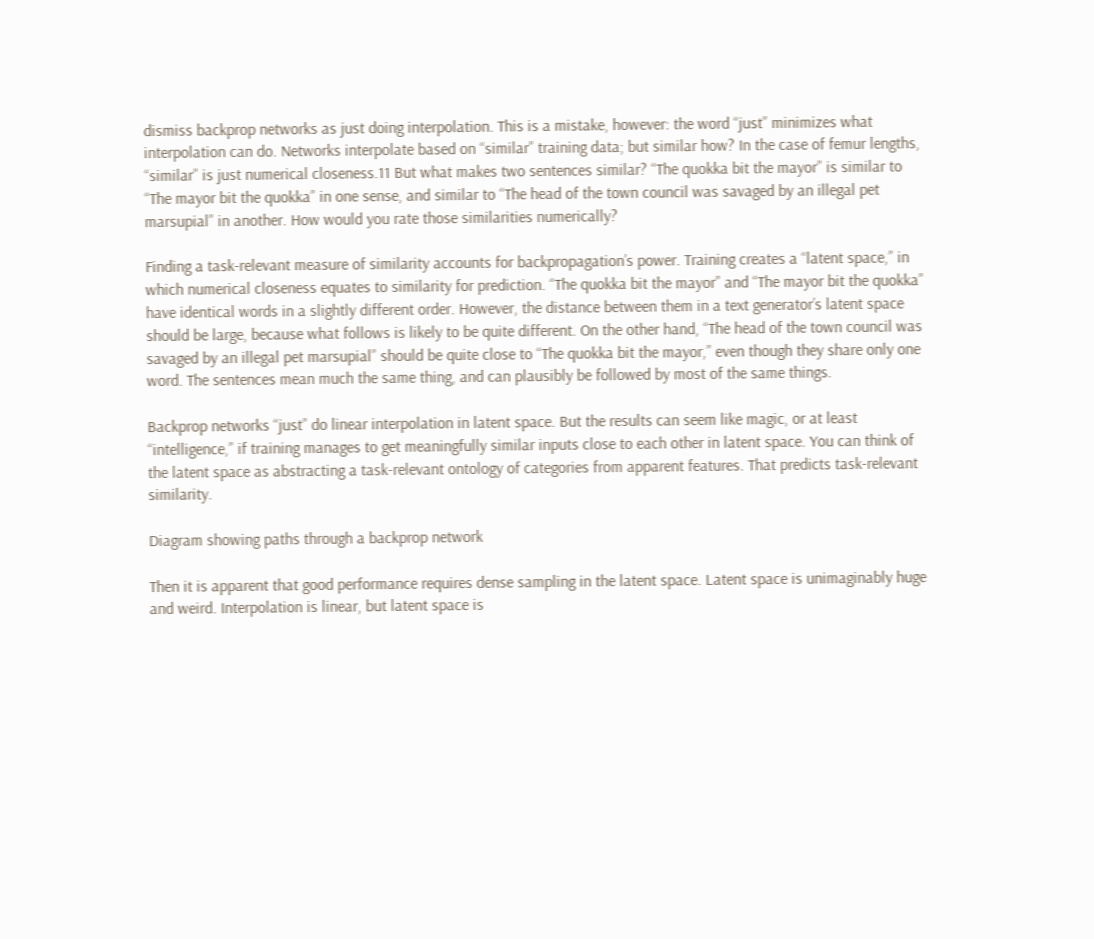dismiss backprop networks as just doing interpolation. This is a mistake, however: the word “just” minimizes what interpolation can do. Networks interpolate based on “similar” training data; but similar how? In the case of femur lengths, “similar” is just numerical closeness.11 But what makes two sentences similar? “The quokka bit the mayor” is similar to “The mayor bit the quokka” in one sense, and similar to “The head of the town council was savaged by an illegal pet marsupial” in another. How would you rate those similarities numerically?

Finding a task-relevant measure of similarity accounts for backpropagation’s power. Training creates a “latent space,” in which numerical closeness equates to similarity for prediction. “The quokka bit the mayor” and “The mayor bit the quokka” have identical words in a slightly different order. However, the distance between them in a text generator’s latent space should be large, because what follows is likely to be quite different. On the other hand, “The head of the town council was savaged by an illegal pet marsupial” should be quite close to “The quokka bit the mayor,” even though they share only one word. The sentences mean much the same thing, and can plausibly be followed by most of the same things.

Backprop networks “just” do linear interpolation in latent space. But the results can seem like magic, or at least “intelligence,” if training manages to get meaningfully similar inputs close to each other in latent space. You can think of the latent space as abstracting a task-relevant ontology of categories from apparent features. That predicts task-relevant similarity.

Diagram showing paths through a backprop network

Then it is apparent that good performance requires dense sampling in the latent space. Latent space is unimaginably huge and weird. Interpolation is linear, but latent space is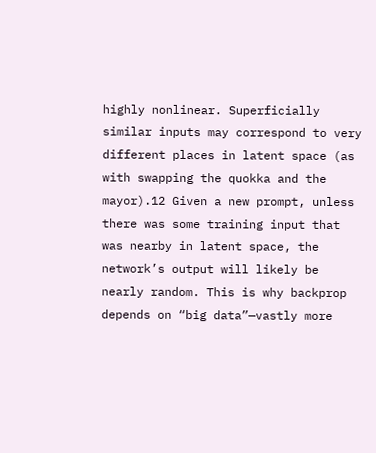highly nonlinear. Superficially similar inputs may correspond to very different places in latent space (as with swapping the quokka and the mayor).12 Given a new prompt, unless there was some training input that was nearby in latent space, the network’s output will likely be nearly random. This is why backprop depends on “big data”—vastly more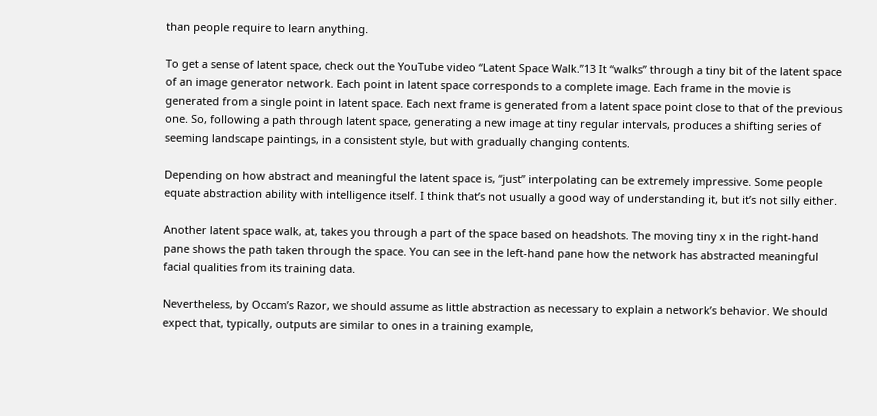than people require to learn anything.

To get a sense of latent space, check out the YouTube video “Latent Space Walk.”13 It “walks” through a tiny bit of the latent space of an image generator network. Each point in latent space corresponds to a complete image. Each frame in the movie is generated from a single point in latent space. Each next frame is generated from a latent space point close to that of the previous one. So, following a path through latent space, generating a new image at tiny regular intervals, produces a shifting series of seeming landscape paintings, in a consistent style, but with gradually changing contents.

Depending on how abstract and meaningful the latent space is, “just” interpolating can be extremely impressive. Some people equate abstraction ability with intelligence itself. I think that’s not usually a good way of understanding it, but it’s not silly either.

Another latent space walk, at, takes you through a part of the space based on headshots. The moving tiny x in the right-hand pane shows the path taken through the space. You can see in the left-hand pane how the network has abstracted meaningful facial qualities from its training data.

Nevertheless, by Occam’s Razor, we should assume as little abstraction as necessary to explain a network’s behavior. We should expect that, typically, outputs are similar to ones in a training example,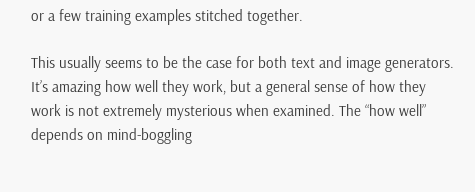or a few training examples stitched together.

This usually seems to be the case for both text and image generators. It’s amazing how well they work, but a general sense of how they work is not extremely mysterious when examined. The “how well” depends on mind-boggling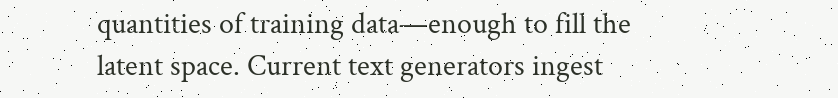quantities of training data—enough to fill the latent space. Current text generators ingest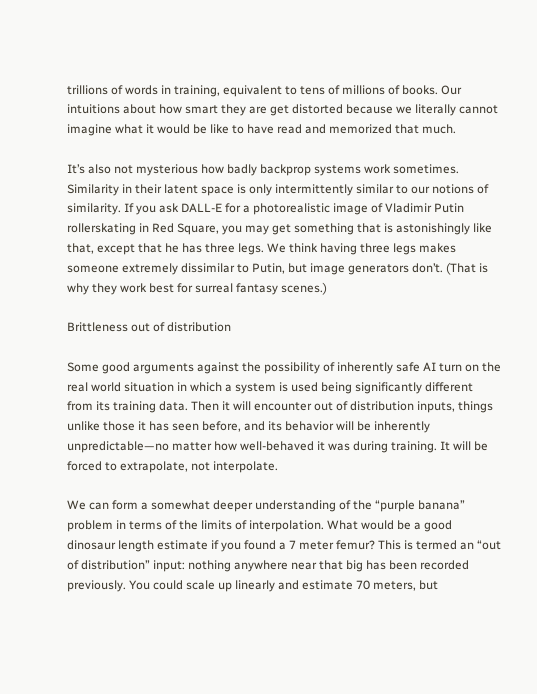trillions of words in training, equivalent to tens of millions of books. Our intuitions about how smart they are get distorted because we literally cannot imagine what it would be like to have read and memorized that much.

It’s also not mysterious how badly backprop systems work sometimes. Similarity in their latent space is only intermittently similar to our notions of similarity. If you ask DALL-E for a photorealistic image of Vladimir Putin rollerskating in Red Square, you may get something that is astonishingly like that, except that he has three legs. We think having three legs makes someone extremely dissimilar to Putin, but image generators don’t. (That is why they work best for surreal fantasy scenes.)

Brittleness out of distribution

Some good arguments against the possibility of inherently safe AI turn on the real world situation in which a system is used being significantly different from its training data. Then it will encounter out of distribution inputs, things unlike those it has seen before, and its behavior will be inherently unpredictable—no matter how well-behaved it was during training. It will be forced to extrapolate, not interpolate.

We can form a somewhat deeper understanding of the “purple banana” problem in terms of the limits of interpolation. What would be a good dinosaur length estimate if you found a 7 meter femur? This is termed an “out of distribution” input: nothing anywhere near that big has been recorded previously. You could scale up linearly and estimate 70 meters, but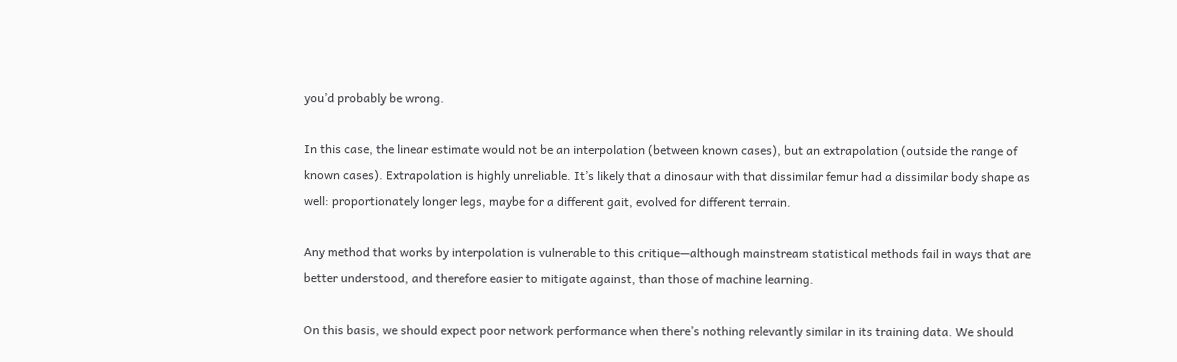you’d probably be wrong.

In this case, the linear estimate would not be an interpolation (between known cases), but an extrapolation (outside the range of known cases). Extrapolation is highly unreliable. It’s likely that a dinosaur with that dissimilar femur had a dissimilar body shape as well: proportionately longer legs, maybe for a different gait, evolved for different terrain.

Any method that works by interpolation is vulnerable to this critique—although mainstream statistical methods fail in ways that are better understood, and therefore easier to mitigate against, than those of machine learning.

On this basis, we should expect poor network performance when there’s nothing relevantly similar in its training data. We should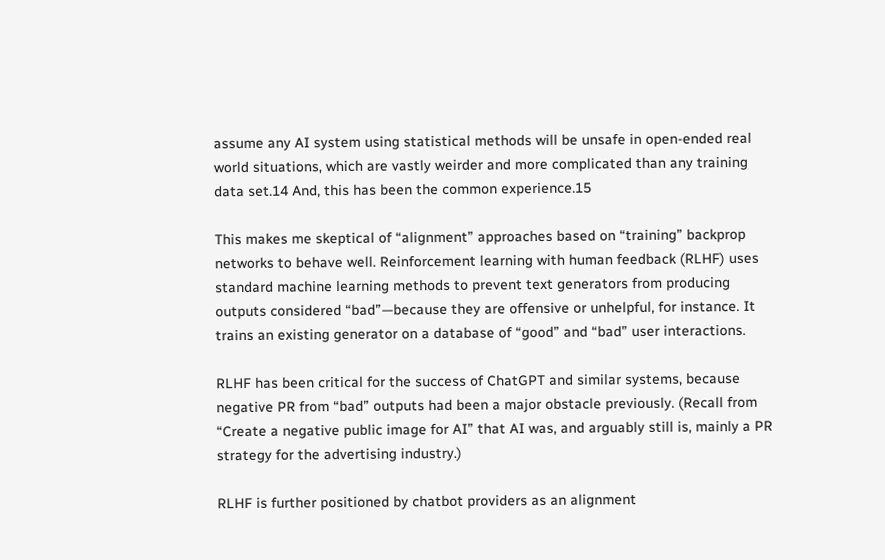assume any AI system using statistical methods will be unsafe in open-ended real world situations, which are vastly weirder and more complicated than any training data set.14 And, this has been the common experience.15

This makes me skeptical of “alignment” approaches based on “training” backprop networks to behave well. Reinforcement learning with human feedback (RLHF) uses standard machine learning methods to prevent text generators from producing outputs considered “bad”—because they are offensive or unhelpful, for instance. It trains an existing generator on a database of “good” and “bad” user interactions.

RLHF has been critical for the success of ChatGPT and similar systems, because negative PR from “bad” outputs had been a major obstacle previously. (Recall from “Create a negative public image for AI” that AI was, and arguably still is, mainly a PR strategy for the advertising industry.)

RLHF is further positioned by chatbot providers as an alignment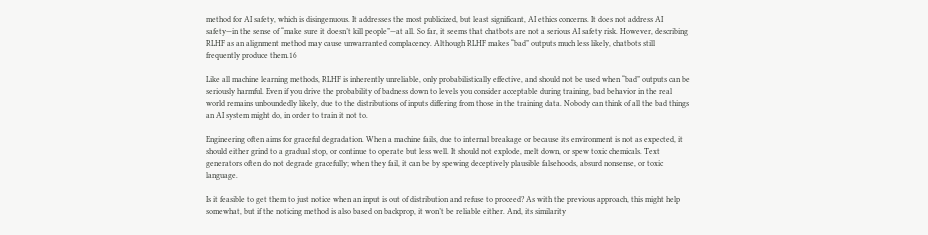method for AI safety, which is disingenuous. It addresses the most publicized, but least significant, AI ethics concerns. It does not address AI safety—in the sense of “make sure it doesn’t kill people”—at all. So far, it seems that chatbots are not a serious AI safety risk. However, describing RLHF as an alignment method may cause unwarranted complacency. Although RLHF makes “bad” outputs much less likely, chatbots still frequently produce them.16

Like all machine learning methods, RLHF is inherently unreliable, only probabilistically effective, and should not be used when “bad” outputs can be seriously harmful. Even if you drive the probability of badness down to levels you consider acceptable during training, bad behavior in the real world remains unboundedly likely, due to the distributions of inputs differing from those in the training data. Nobody can think of all the bad things an AI system might do, in order to train it not to.

Engineering often aims for graceful degradation. When a machine fails, due to internal breakage or because its environment is not as expected, it should either grind to a gradual stop, or continue to operate but less well. It should not explode, melt down, or spew toxic chemicals. Text generators often do not degrade gracefully; when they fail, it can be by spewing deceptively plausible falsehoods, absurd nonsense, or toxic language.

Is it feasible to get them to just notice when an input is out of distribution and refuse to proceed? As with the previous approach, this might help somewhat, but if the noticing method is also based on backprop, it won’t be reliable either. And, its similarity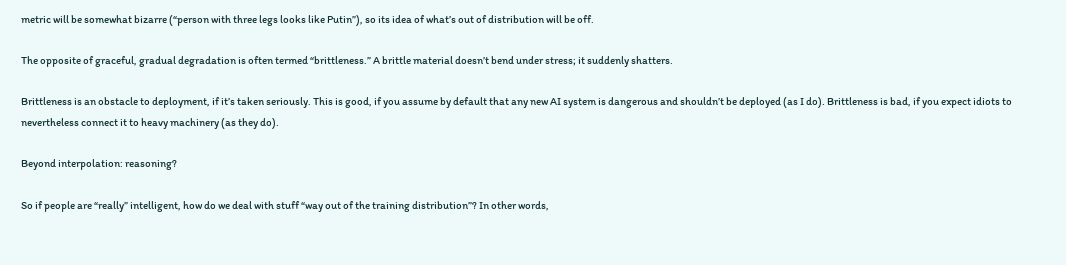metric will be somewhat bizarre (“person with three legs looks like Putin”), so its idea of what’s out of distribution will be off.

The opposite of graceful, gradual degradation is often termed “brittleness.” A brittle material doesn’t bend under stress; it suddenly shatters.

Brittleness is an obstacle to deployment, if it’s taken seriously. This is good, if you assume by default that any new AI system is dangerous and shouldn’t be deployed (as I do). Brittleness is bad, if you expect idiots to nevertheless connect it to heavy machinery (as they do).

Beyond interpolation: reasoning?

So if people are “really” intelligent, how do we deal with stuff “way out of the training distribution”? In other words,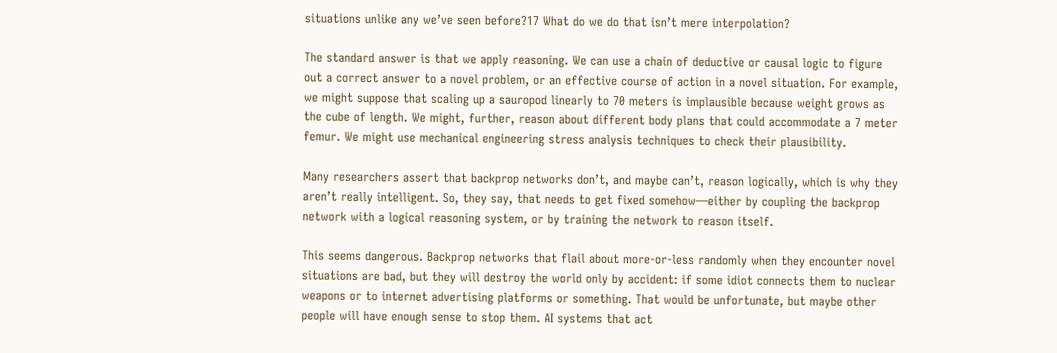situations unlike any we’ve seen before?17 What do we do that isn’t mere interpolation?

The standard answer is that we apply reasoning. We can use a chain of deductive or causal logic to figure out a correct answer to a novel problem, or an effective course of action in a novel situation. For example, we might suppose that scaling up a sauropod linearly to 70 meters is implausible because weight grows as the cube of length. We might, further, reason about different body plans that could accommodate a 7 meter femur. We might use mechanical engineering stress analysis techniques to check their plausibility.

Many researchers assert that backprop networks don’t, and maybe can’t, reason logically, which is why they aren’t really intelligent. So, they say, that needs to get fixed somehow—either by coupling the backprop network with a logical reasoning system, or by training the network to reason itself.

This seems dangerous. Backprop networks that flail about more-or-less randomly when they encounter novel situations are bad, but they will destroy the world only by accident: if some idiot connects them to nuclear weapons or to internet advertising platforms or something. That would be unfortunate, but maybe other people will have enough sense to stop them. AI systems that act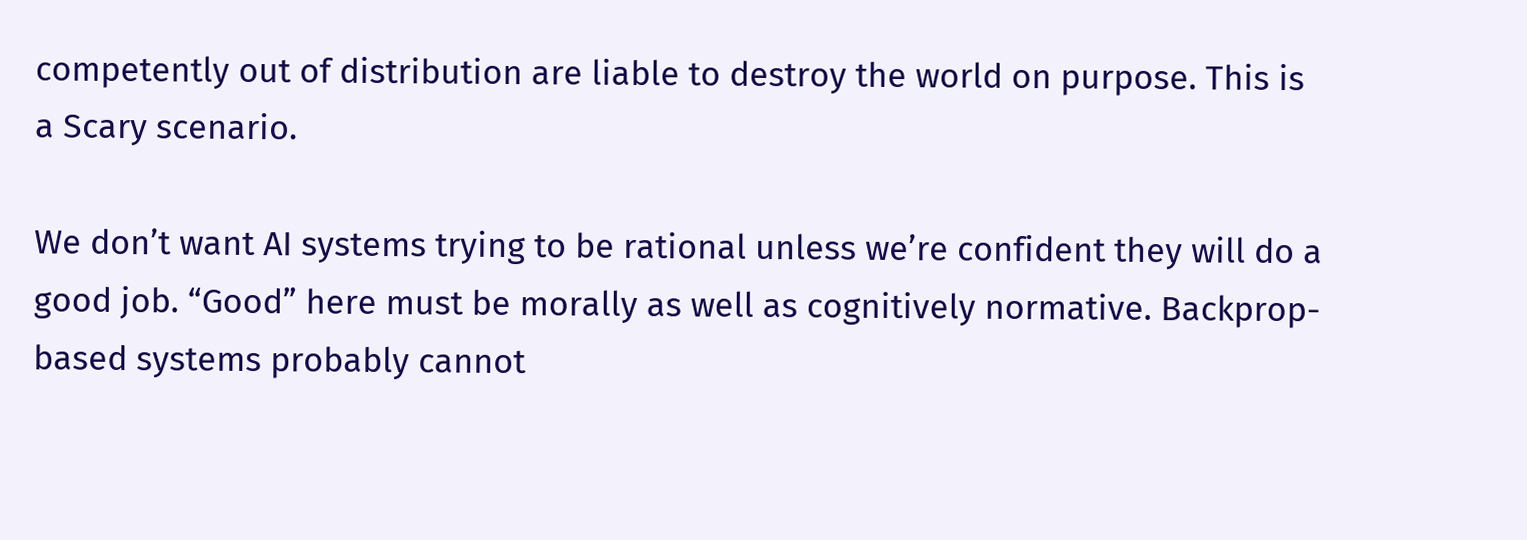competently out of distribution are liable to destroy the world on purpose. This is a Scary scenario.

We don’t want AI systems trying to be rational unless we’re confident they will do a good job. “Good” here must be morally as well as cognitively normative. Backprop-based systems probably cannot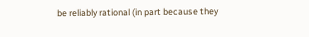be reliably rational (in part because they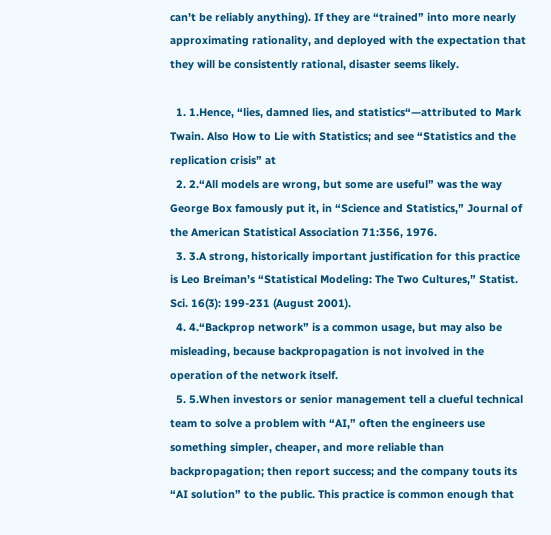can’t be reliably anything). If they are “trained” into more nearly approximating rationality, and deployed with the expectation that they will be consistently rational, disaster seems likely.

  1. 1.Hence, “lies, damned lies, and statistics“—attributed to Mark Twain. Also How to Lie with Statistics; and see “Statistics and the replication crisis” at
  2. 2.“All models are wrong, but some are useful” was the way George Box famously put it, in “Science and Statistics,” Journal of the American Statistical Association 71:356, 1976.
  3. 3.A strong, historically important justification for this practice is Leo Breiman’s “Statistical Modeling: The Two Cultures,” Statist. Sci. 16(3): 199-231 (August 2001).
  4. 4.“Backprop network” is a common usage, but may also be misleading, because backpropagation is not involved in the operation of the network itself.
  5. 5.When investors or senior management tell a clueful technical team to solve a problem with “AI,” often the engineers use something simpler, cheaper, and more reliable than backpropagation; then report success; and the company touts its “AI solution” to the public. This practice is common enough that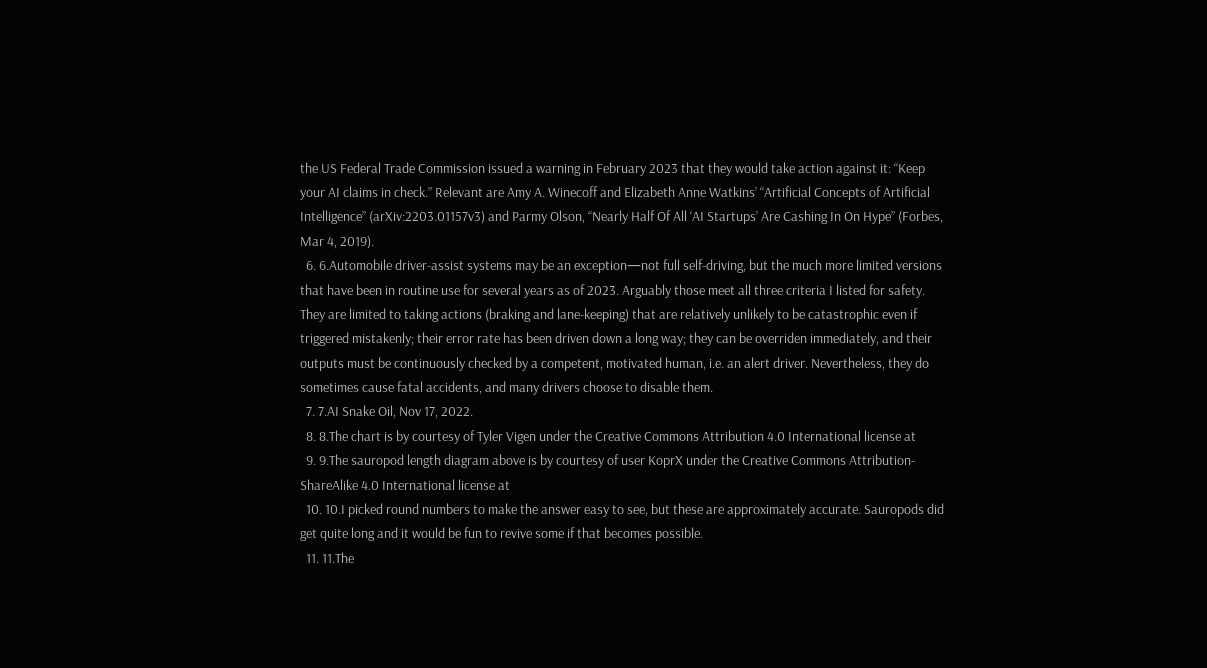the US Federal Trade Commission issued a warning in February 2023 that they would take action against it: “Keep your AI claims in check.” Relevant are Amy A. Winecoff and Elizabeth Anne Watkins’ “Artificial Concepts of Artificial Intelligence” (arXiv:2203.01157v3) and Parmy Olson, “Nearly Half Of All ‘AI Startups’ Are Cashing In On Hype” (Forbes, Mar 4, 2019).
  6. 6.Automobile driver-assist systems may be an exception—not full self-driving, but the much more limited versions that have been in routine use for several years as of 2023. Arguably those meet all three criteria I listed for safety. They are limited to taking actions (braking and lane-keeping) that are relatively unlikely to be catastrophic even if triggered mistakenly; their error rate has been driven down a long way; they can be overriden immediately, and their outputs must be continuously checked by a competent, motivated human, i.e. an alert driver. Nevertheless, they do sometimes cause fatal accidents, and many drivers choose to disable them.
  7. 7.AI Snake Oil, Nov 17, 2022.
  8. 8.The chart is by courtesy of Tyler Vigen under the Creative Commons Attribution 4.0 International license at
  9. 9.The sauropod length diagram above is by courtesy of user KoprX under the Creative Commons Attribution-ShareAlike 4.0 International license at
  10. 10.I picked round numbers to make the answer easy to see, but these are approximately accurate. Sauropods did get quite long and it would be fun to revive some if that becomes possible.
  11. 11.The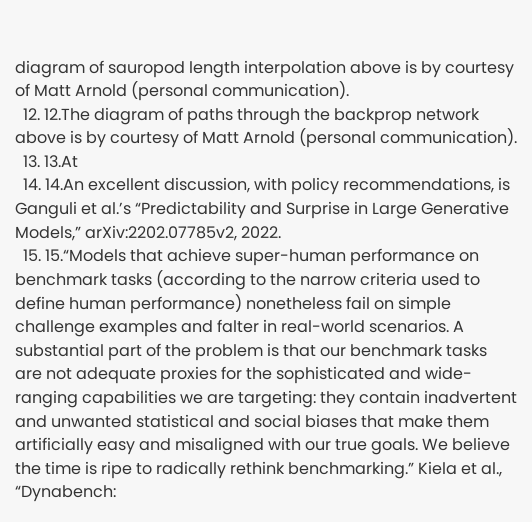diagram of sauropod length interpolation above is by courtesy of Matt Arnold (personal communication).
  12. 12.The diagram of paths through the backprop network above is by courtesy of Matt Arnold (personal communication).
  13. 13.At
  14. 14.An excellent discussion, with policy recommendations, is Ganguli et al.’s “Predictability and Surprise in Large Generative Models,” arXiv:2202.07785v2, 2022.
  15. 15.“Models that achieve super-human performance on benchmark tasks (according to the narrow criteria used to define human performance) nonetheless fail on simple challenge examples and falter in real-world scenarios. A substantial part of the problem is that our benchmark tasks are not adequate proxies for the sophisticated and wide-ranging capabilities we are targeting: they contain inadvertent and unwanted statistical and social biases that make them artificially easy and misaligned with our true goals. We believe the time is ripe to radically rethink benchmarking.” Kiela et al., “Dynabench: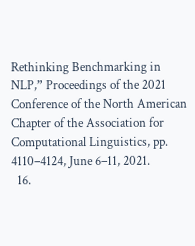Rethinking Benchmarking in NLP,” Proceedings of the 2021 Conference of the North American Chapter of the Association for Computational Linguistics, pp. 4110–4124, June 6–11, 2021.
  16.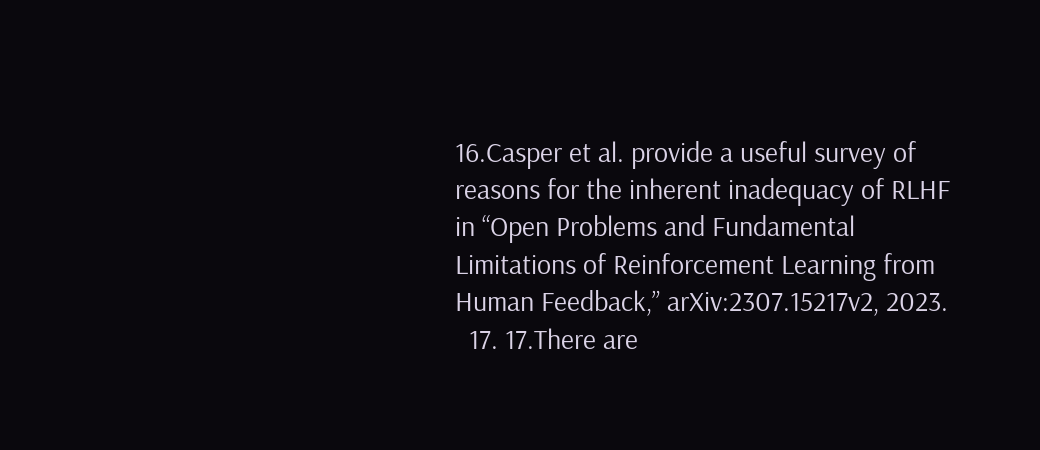16.Casper et al. provide a useful survey of reasons for the inherent inadequacy of RLHF in “Open Problems and Fundamental Limitations of Reinforcement Learning from Human Feedback,” arXiv:2307.15217v2, 2023.
  17. 17.There are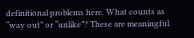definitional problems here. What counts as “way out” or “unlike”? These are meaningful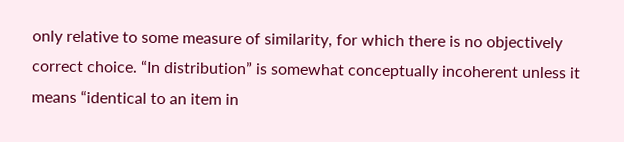only relative to some measure of similarity, for which there is no objectively correct choice. “In distribution” is somewhat conceptually incoherent unless it means “identical to an item in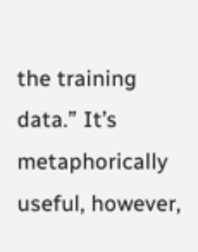the training data.” It’s metaphorically useful, however,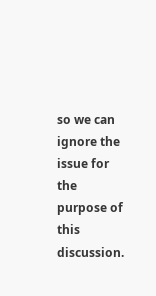so we can ignore the issue for the purpose of this discussion.